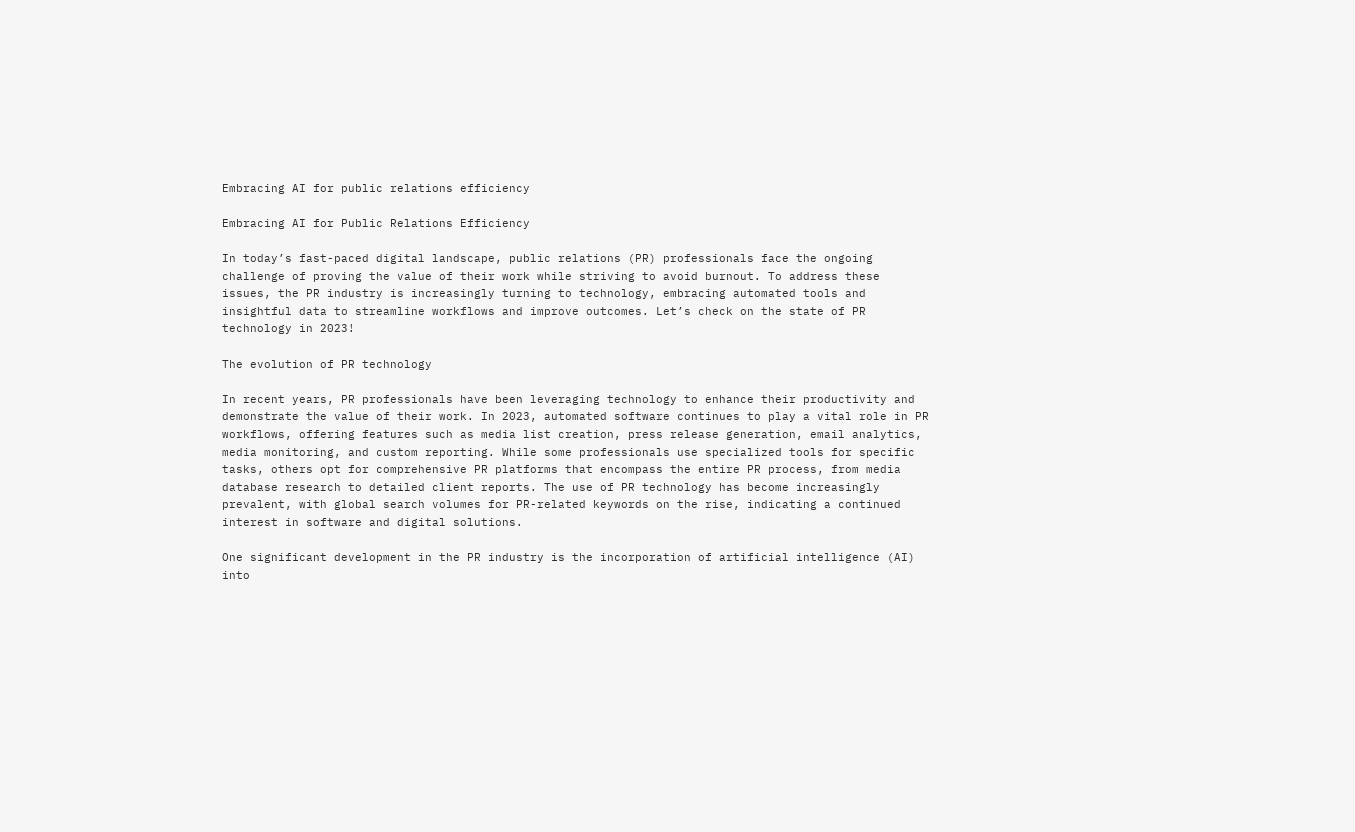Embracing AI for public relations efficiency

Embracing AI for Public Relations Efficiency

In today’s fast-paced digital landscape, public relations (PR) professionals face the ongoing challenge of proving the value of their work while striving to avoid burnout. To address these issues, the PR industry is increasingly turning to technology, embracing automated tools and insightful data to streamline workflows and improve outcomes. Let’s check on the state of PR technology in 2023!

The evolution of PR technology

In recent years, PR professionals have been leveraging technology to enhance their productivity and demonstrate the value of their work. In 2023, automated software continues to play a vital role in PR workflows, offering features such as media list creation, press release generation, email analytics, media monitoring, and custom reporting. While some professionals use specialized tools for specific tasks, others opt for comprehensive PR platforms that encompass the entire PR process, from media database research to detailed client reports. The use of PR technology has become increasingly prevalent, with global search volumes for PR-related keywords on the rise, indicating a continued interest in software and digital solutions.

One significant development in the PR industry is the incorporation of artificial intelligence (AI) into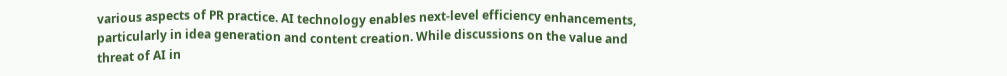various aspects of PR practice. AI technology enables next-level efficiency enhancements, particularly in idea generation and content creation. While discussions on the value and threat of AI in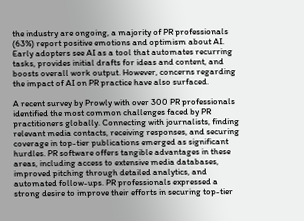the industry are ongoing, a majority of PR professionals (63%) report positive emotions and optimism about AI. Early adopters see AI as a tool that automates recurring tasks, provides initial drafts for ideas and content, and boosts overall work output. However, concerns regarding the impact of AI on PR practice have also surfaced.

A recent survey by Prowly with over 300 PR professionals identified the most common challenges faced by PR practitioners globally. Connecting with journalists, finding relevant media contacts, receiving responses, and securing coverage in top-tier publications emerged as significant hurdles. PR software offers tangible advantages in these areas, including access to extensive media databases, improved pitching through detailed analytics, and automated follow-ups. PR professionals expressed a strong desire to improve their efforts in securing top-tier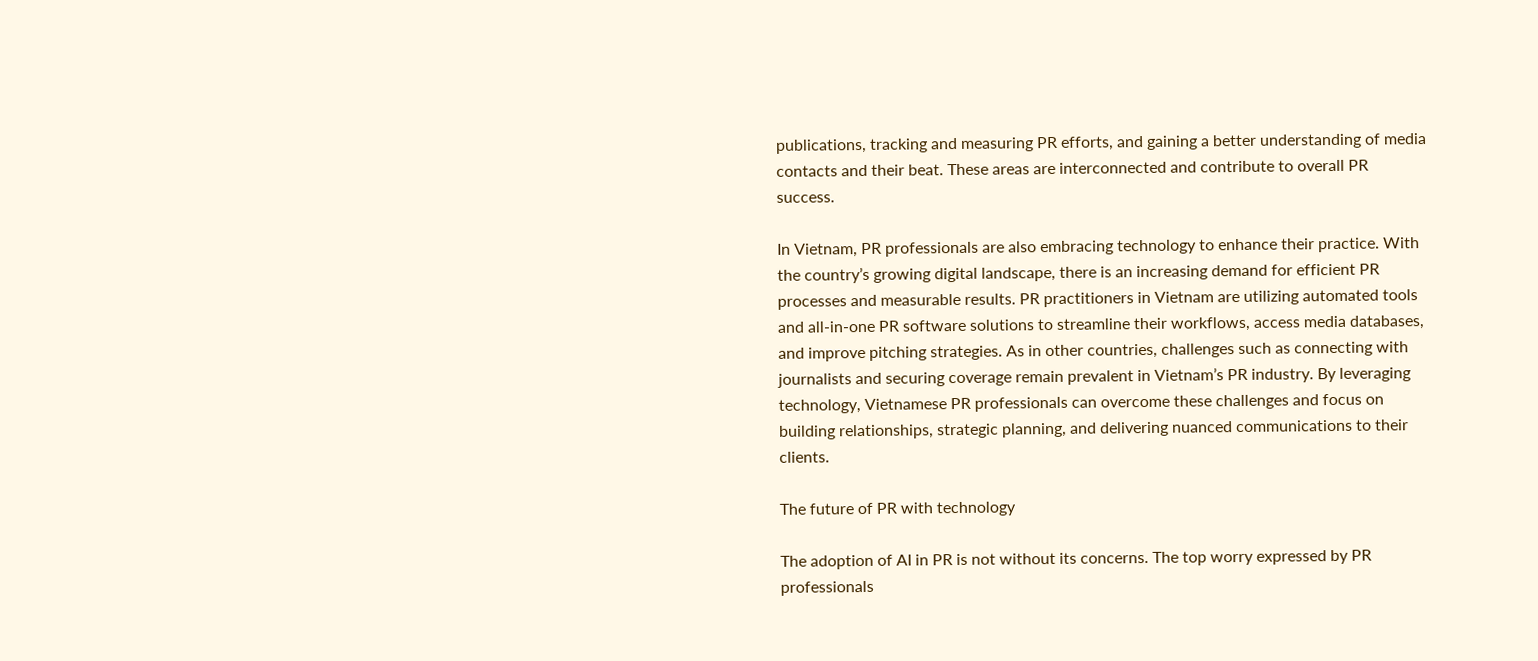publications, tracking and measuring PR efforts, and gaining a better understanding of media contacts and their beat. These areas are interconnected and contribute to overall PR success.

In Vietnam, PR professionals are also embracing technology to enhance their practice. With the country’s growing digital landscape, there is an increasing demand for efficient PR processes and measurable results. PR practitioners in Vietnam are utilizing automated tools and all-in-one PR software solutions to streamline their workflows, access media databases, and improve pitching strategies. As in other countries, challenges such as connecting with journalists and securing coverage remain prevalent in Vietnam’s PR industry. By leveraging technology, Vietnamese PR professionals can overcome these challenges and focus on building relationships, strategic planning, and delivering nuanced communications to their clients.

The future of PR with technology

The adoption of AI in PR is not without its concerns. The top worry expressed by PR professionals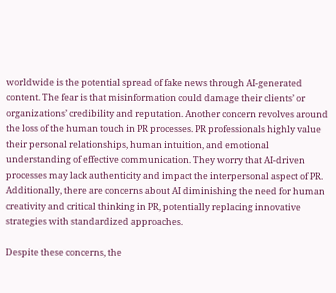worldwide is the potential spread of fake news through AI-generated content. The fear is that misinformation could damage their clients’ or organizations’ credibility and reputation. Another concern revolves around the loss of the human touch in PR processes. PR professionals highly value their personal relationships, human intuition, and emotional understanding of effective communication. They worry that AI-driven processes may lack authenticity and impact the interpersonal aspect of PR. Additionally, there are concerns about AI diminishing the need for human creativity and critical thinking in PR, potentially replacing innovative strategies with standardized approaches.

Despite these concerns, the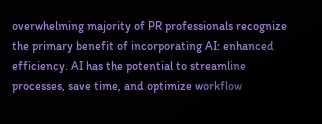overwhelming majority of PR professionals recognize the primary benefit of incorporating AI: enhanced efficiency. AI has the potential to streamline processes, save time, and optimize workflow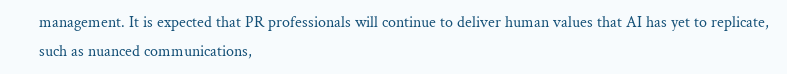management. It is expected that PR professionals will continue to deliver human values that AI has yet to replicate, such as nuanced communications,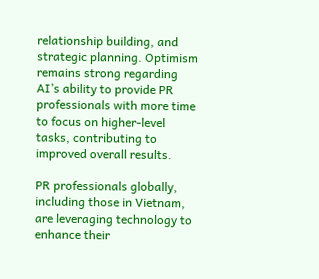relationship building, and strategic planning. Optimism remains strong regarding AI’s ability to provide PR professionals with more time to focus on higher-level tasks, contributing to improved overall results.

PR professionals globally, including those in Vietnam, are leveraging technology to enhance their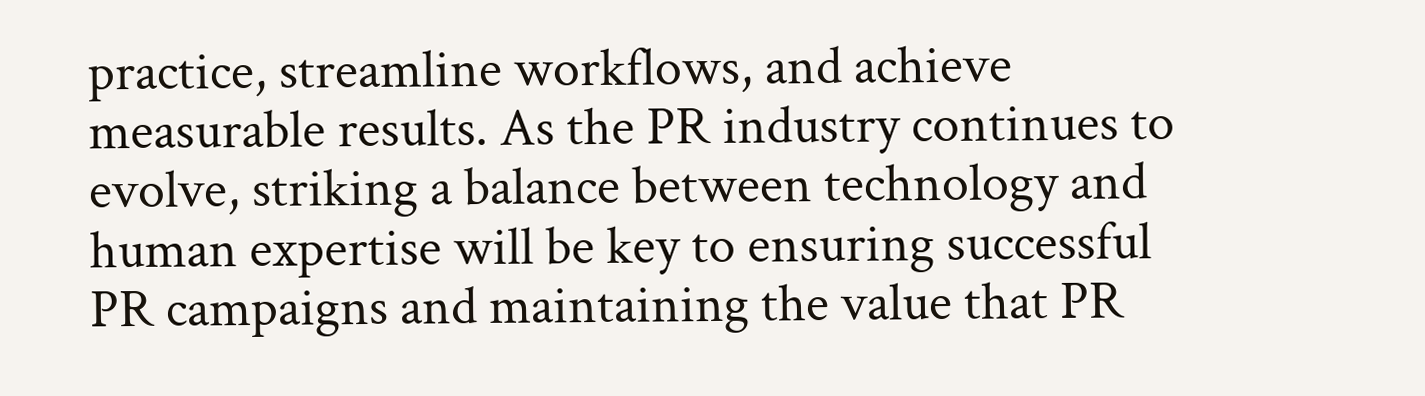practice, streamline workflows, and achieve measurable results. As the PR industry continues to evolve, striking a balance between technology and human expertise will be key to ensuring successful PR campaigns and maintaining the value that PR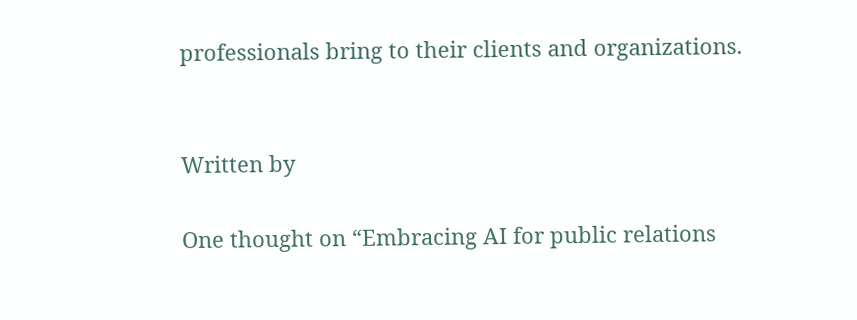professionals bring to their clients and organizations.


Written by

One thought on “Embracing AI for public relations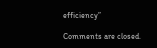efficiency”

Comments are closed.